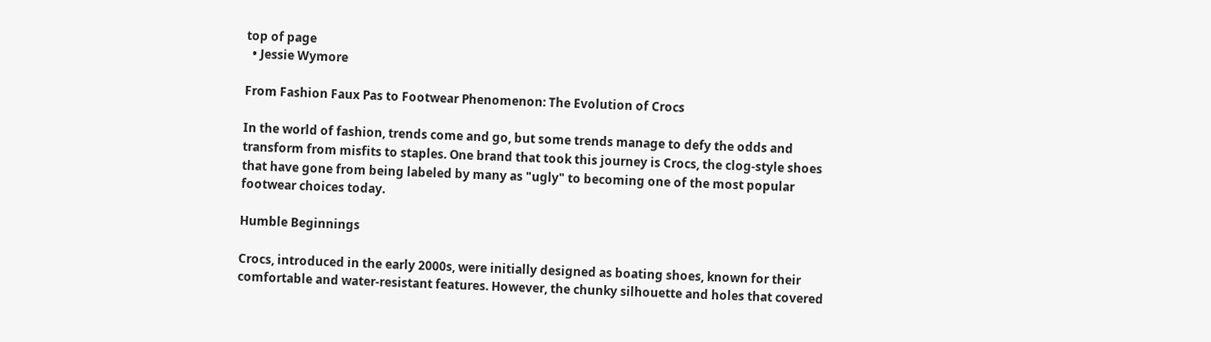top of page
  • Jessie Wymore

From Fashion Faux Pas to Footwear Phenomenon: The Evolution of Crocs

In the world of fashion, trends come and go, but some trends manage to defy the odds and transform from misfits to staples. One brand that took this journey is Crocs, the clog-style shoes that have gone from being labeled by many as "ugly" to becoming one of the most popular footwear choices today.

Humble Beginnings

Crocs, introduced in the early 2000s, were initially designed as boating shoes, known for their comfortable and water-resistant features. However, the chunky silhouette and holes that covered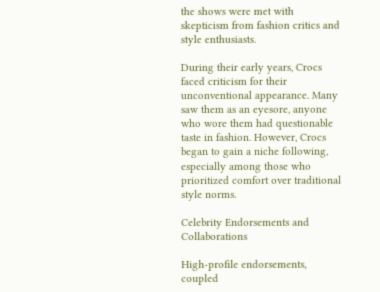the shows were met with skepticism from fashion critics and style enthusiasts.

During their early years, Crocs faced criticism for their unconventional appearance. Many saw them as an eyesore, anyone who wore them had questionable taste in fashion. However, Crocs began to gain a niche following, especially among those who prioritized comfort over traditional style norms.

Celebrity Endorsements and Collaborations

High-profile endorsements, coupled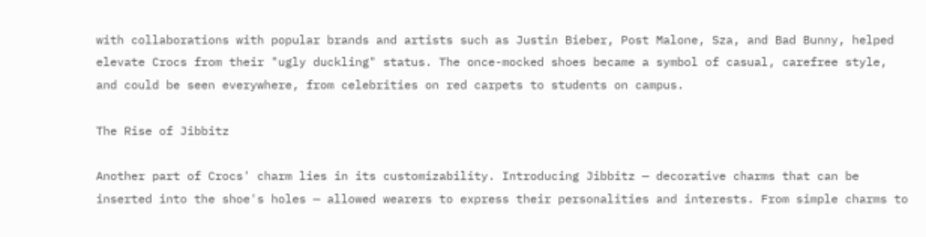with collaborations with popular brands and artists such as Justin Bieber, Post Malone, Sza, and Bad Bunny, helped elevate Crocs from their "ugly duckling" status. The once-mocked shoes became a symbol of casual, carefree style, and could be seen everywhere, from celebrities on red carpets to students on campus.

The Rise of Jibbitz

Another part of Crocs' charm lies in its customizability. Introducing Jibbitz — decorative charms that can be inserted into the shoe's holes — allowed wearers to express their personalities and interests. From simple charms to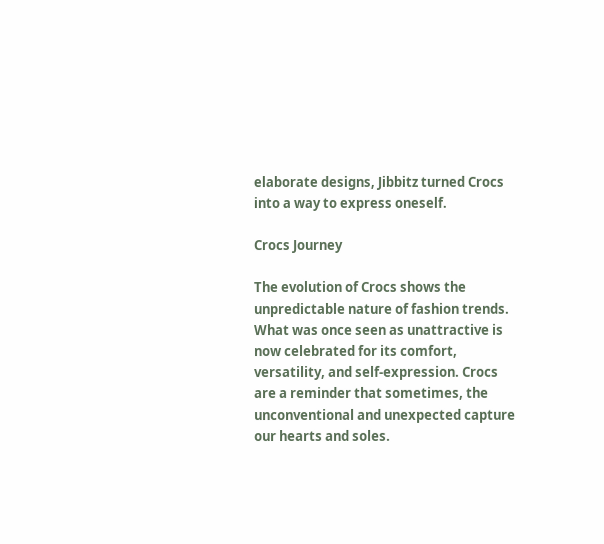elaborate designs, Jibbitz turned Crocs into a way to express oneself.

Crocs Journey

The evolution of Crocs shows the unpredictable nature of fashion trends. What was once seen as unattractive is now celebrated for its comfort, versatility, and self-expression. Crocs are a reminder that sometimes, the unconventional and unexpected capture our hearts and soles.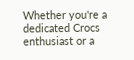Whether you're a dedicated Crocs enthusiast or a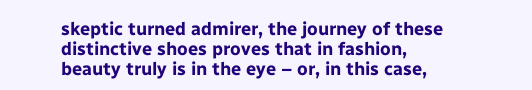skeptic turned admirer, the journey of these distinctive shoes proves that in fashion, beauty truly is in the eye – or, in this case,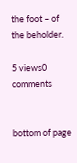the foot – of the beholder.

5 views0 comments


bottom of page